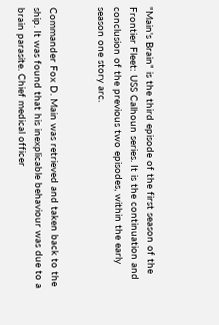"Main's Brain" is the third episode of the first season of the Frontier Fleet: USS Calhoun series. It is the continuation and conclusion of the previous two episodes, within the early season one story arc.


Commander Fox D. Main was retrieved and taken back to the ship. It was found that his inexplicable behaviour was due to a brain parasite. Chief medical officer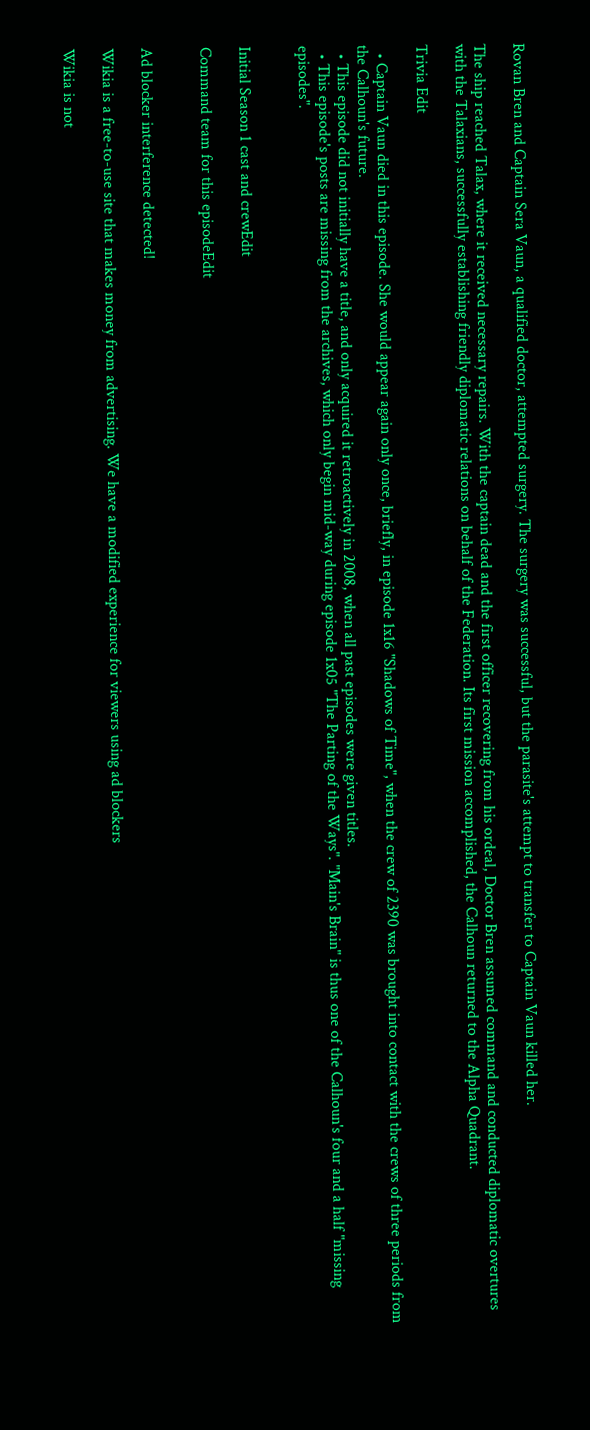Rovan Bren and Captain Sera Vaun, a qualified doctor, attempted surgery. The surgery was successful, but the parasite's attempt to transfer to Captain Vaun killed her.

The ship reached Talax, where it received necessary repairs. With the captain dead and the first officer recovering from his ordeal, Doctor Bren assumed command and conducted diplomatic overtures with the Talaxians, successfully establishing friendly diplomatic relations on behalf of the Federation. Its first mission accomplished, the Calhoun returned to the Alpha Quadrant.

Trivia Edit

  • Captain Vaun died in this episode. She would appear again only once, briefly, in episode 1x16 "Shadows of Time", when the crew of 2390 was brought into contact with the crews of three periods from the Calhoun's future.
  • This episode did not initially have a title, and only acquired it retroactively in 2008, when all past episodes were given titles.
  • This episode's posts are missing from the archives, which only begin mid-way during episode 1x05 "The Parting of the Ways". "Main's Brain" is thus one of the Calhoun's four and a half "missing episodes".


Initial Season 1 cast and crewEdit

Command team for this episodeEdit


Ad blocker interference detected!

Wikia is a free-to-use site that makes money from advertising. We have a modified experience for viewers using ad blockers

Wikia is not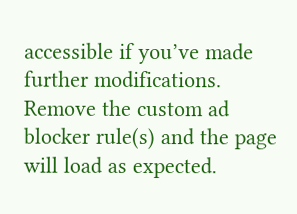accessible if you’ve made further modifications. Remove the custom ad blocker rule(s) and the page will load as expected.